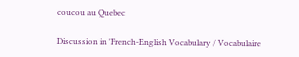coucou au Quebec

Discussion in 'French-English Vocabulary / Vocabulaire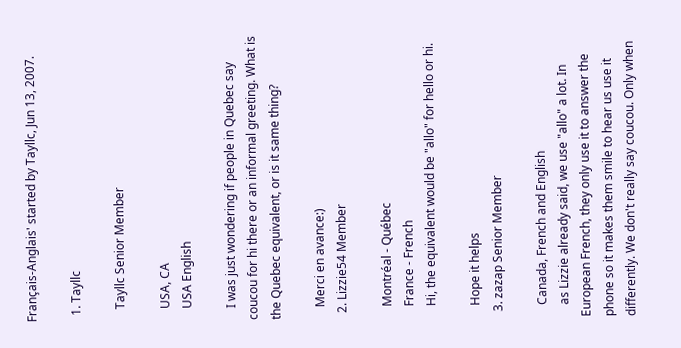Français-Anglais' started by Tayllc, Jun 13, 2007.

  1. Tayllc

    Tayllc Senior Member

    USA, CA
    USA English

    I was just wondering if people in Quebec say coucou for hi there or an informal greeting. What is the Quebec equivalent, or is it same thing?

    Merci en avance:)
  2. Lizzie54 Member

    Montréal - Québec
    France - French
    Hi, the equivalent would be "allo" for hello or hi.

    Hope it helps
  3. zazap Senior Member

    Canada, French and English
    as Lizzie already said, we use "allo" a lot. In European French, they only use it to answer the phone so it makes them smile to hear us use it differently. We don't really say coucou. Only when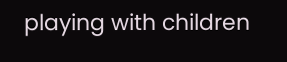playing with children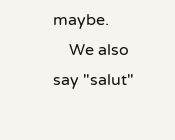maybe.
    We also say "salut"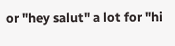or "hey salut" a lot for "hi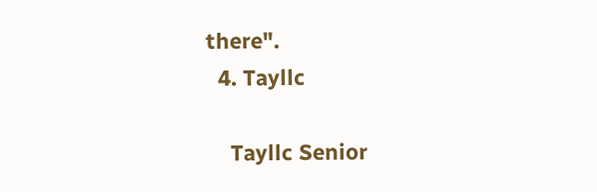there".
  4. Tayllc

    Tayllc Senior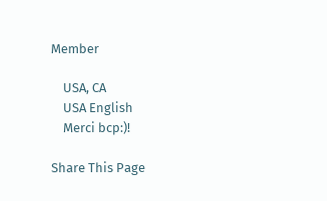Member

    USA, CA
    USA English
    Merci bcp:)!

Share This Page